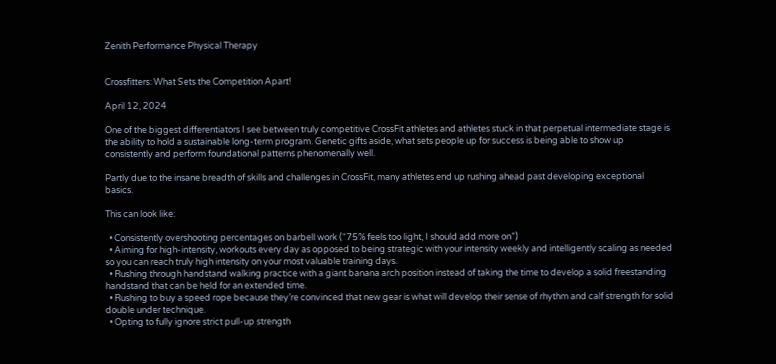Zenith Performance Physical Therapy


Crossfitters: What Sets the Competition Apart!

April 12, 2024

One of the biggest differentiators I see between truly competitive CrossFit athletes and athletes stuck in that perpetual intermediate stage is the ability to hold a sustainable long-term program. Genetic gifts aside, what sets people up for success is being able to show up consistently and perform foundational patterns phenomenally well.

Partly due to the insane breadth of skills and challenges in CrossFit, many athletes end up rushing ahead past developing exceptional basics.

This can look like:

  • Consistently overshooting percentages on barbell work (“75% feels too light, I should add more on”)
  • Aiming for high-intensity, workouts every day as opposed to being strategic with your intensity weekly and intelligently scaling as needed so you can reach truly high intensity on your most valuable training days.
  • Rushing through handstand walking practice with a giant banana arch position instead of taking the time to develop a solid freestanding handstand that can be held for an extended time.
  • Rushing to buy a speed rope because they’re convinced that new gear is what will develop their sense of rhythm and calf strength for solid double under technique.
  • Opting to fully ignore strict pull-up strength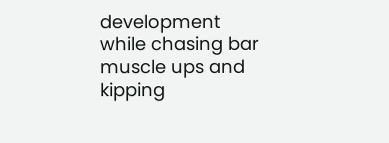development while chasing bar muscle ups and kipping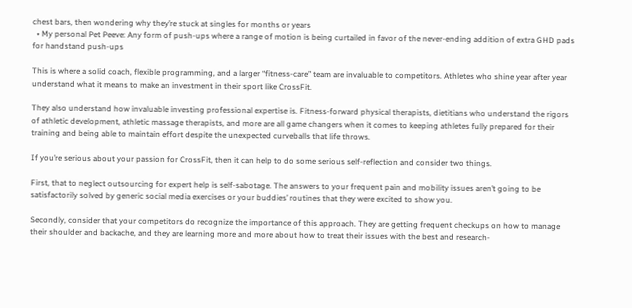chest bars, then wondering why they’re stuck at singles for months or years
  • My personal Pet Peeve: Any form of push-ups where a range of motion is being curtailed in favor of the never-ending addition of extra GHD pads for handstand push-ups

This is where a solid coach, flexible programming, and a larger “fitness-care” team are invaluable to competitors. Athletes who shine year after year understand what it means to make an investment in their sport like CrossFit.

They also understand how invaluable investing professional expertise is. Fitness-forward physical therapists, dietitians who understand the rigors of athletic development, athletic massage therapists, and more are all game changers when it comes to keeping athletes fully prepared for their training and being able to maintain effort despite the unexpected curveballs that life throws.

If you’re serious about your passion for CrossFit, then it can help to do some serious self-reflection and consider two things.

First, that to neglect outsourcing for expert help is self-sabotage. The answers to your frequent pain and mobility issues aren’t going to be satisfactorily solved by generic social media exercises or your buddies’ routines that they were excited to show you.

Secondly, consider that your competitors do recognize the importance of this approach. They are getting frequent checkups on how to manage their shoulder and backache, and they are learning more and more about how to treat their issues with the best and research-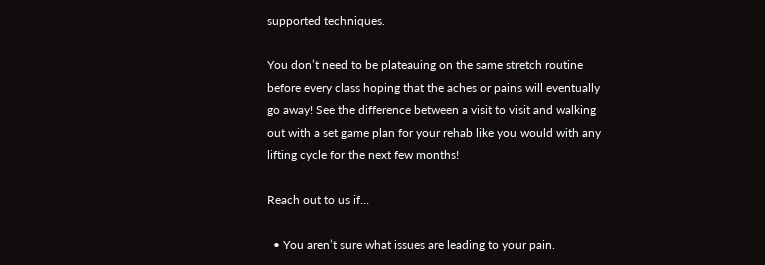supported techniques.

You don’t need to be plateauing on the same stretch routine before every class hoping that the aches or pains will eventually go away! See the difference between a visit to visit and walking out with a set game plan for your rehab like you would with any lifting cycle for the next few months!

Reach out to us if…

  • You aren’t sure what issues are leading to your pain.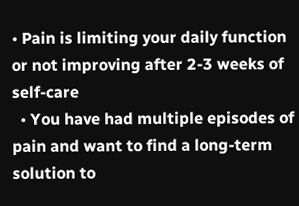• Pain is limiting your daily function or not improving after 2-3 weeks of self-care
  • You have had multiple episodes of pain and want to find a long-term solution to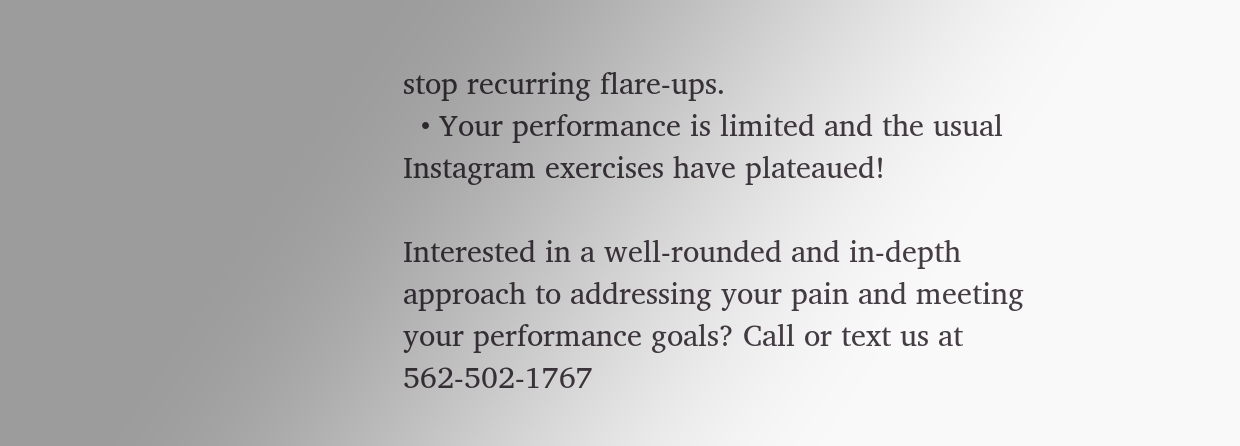stop recurring flare-ups.
  • Your performance is limited and the usual Instagram exercises have plateaued!

Interested in a well-rounded and in-depth approach to addressing your pain and meeting your performance goals? Call or text us at 562-502-1767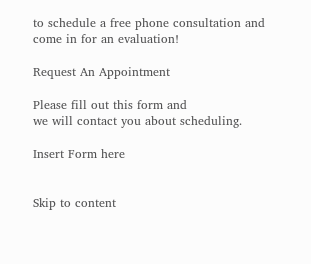to schedule a free phone consultation and come in for an evaluation!

Request An Appointment

Please fill out this form and
we will contact you about scheduling.

Insert Form here


Skip to content